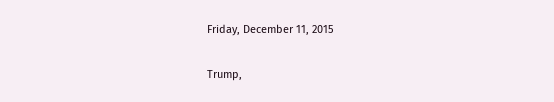Friday, December 11, 2015

Trump,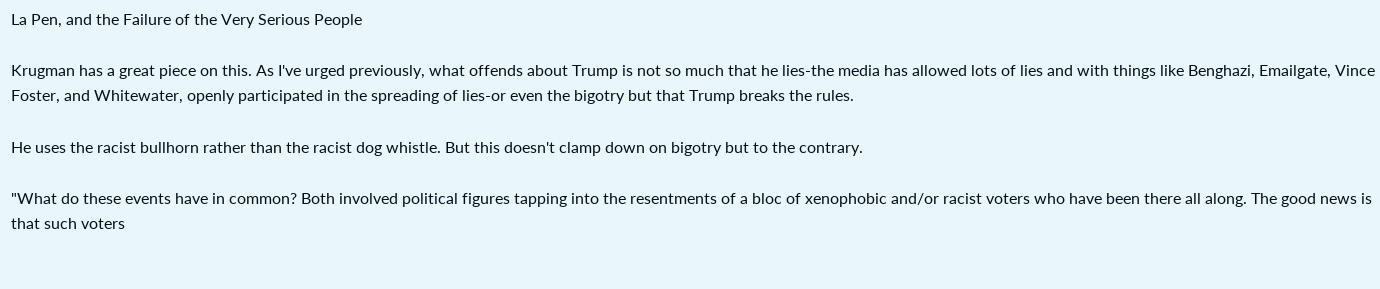La Pen, and the Failure of the Very Serious People

Krugman has a great piece on this. As I've urged previously, what offends about Trump is not so much that he lies-the media has allowed lots of lies and with things like Benghazi, Emailgate, Vince Foster, and Whitewater, openly participated in the spreading of lies-or even the bigotry but that Trump breaks the rules.

He uses the racist bullhorn rather than the racist dog whistle. But this doesn't clamp down on bigotry but to the contrary.

"What do these events have in common? Both involved political figures tapping into the resentments of a bloc of xenophobic and/or racist voters who have been there all along. The good news is that such voters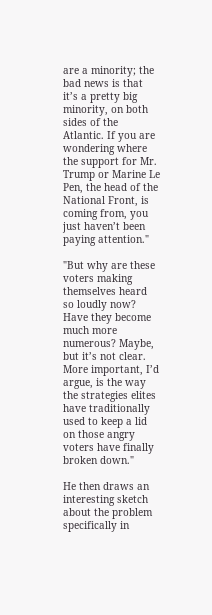are a minority; the bad news is that it’s a pretty big minority, on both sides of the Atlantic. If you are wondering where the support for Mr. Trump or Marine Le Pen, the head of the National Front, is coming from, you just haven’t been paying attention."

"But why are these voters making themselves heard so loudly now? Have they become much more numerous? Maybe, but it’s not clear. More important, I’d argue, is the way the strategies elites have traditionally used to keep a lid on those angry voters have finally broken down."

He then draws an interesting sketch about the problem specifically in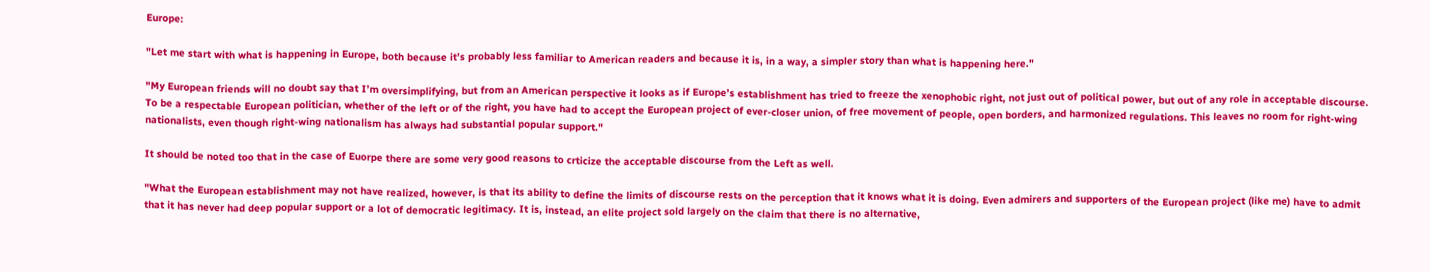Europe:

"Let me start with what is happening in Europe, both because it’s probably less familiar to American readers and because it is, in a way, a simpler story than what is happening here."

"My European friends will no doubt say that I’m oversimplifying, but from an American perspective it looks as if Europe’s establishment has tried to freeze the xenophobic right, not just out of political power, but out of any role in acceptable discourse. To be a respectable European politician, whether of the left or of the right, you have had to accept the European project of ever-closer union, of free movement of people, open borders, and harmonized regulations. This leaves no room for right-wing nationalists, even though right-wing nationalism has always had substantial popular support."

It should be noted too that in the case of Euorpe there are some very good reasons to crticize the acceptable discourse from the Left as well.

"What the European establishment may not have realized, however, is that its ability to define the limits of discourse rests on the perception that it knows what it is doing. Even admirers and supporters of the European project (like me) have to admit that it has never had deep popular support or a lot of democratic legitimacy. It is, instead, an elite project sold largely on the claim that there is no alternative,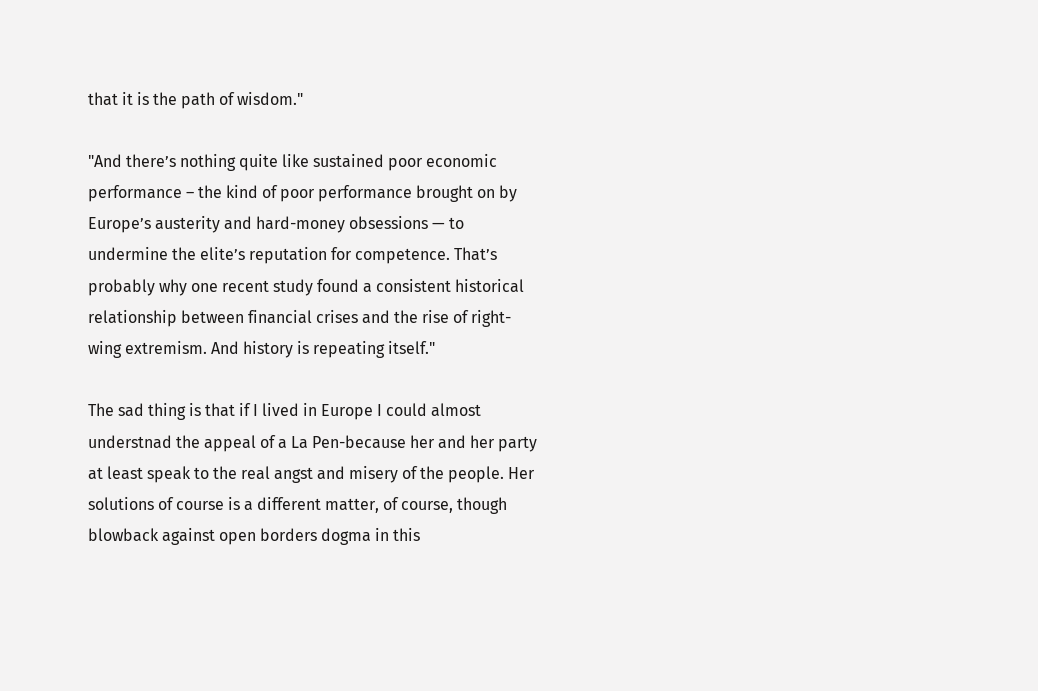that it is the path of wisdom."

"And there’s nothing quite like sustained poor economic performance – the kind of poor performance brought on by Europe’s austerity and hard-money obsessions — to undermine the elite’s reputation for competence. That’s probably why one recent study found a consistent historical relationship between financial crises and the rise of right-wing extremism. And history is repeating itself."

The sad thing is that if I lived in Europe I could almost understnad the appeal of a La Pen-because her and her party at least speak to the real angst and misery of the people. Her solutions of course is a different matter, of course, though blowback against open borders dogma in this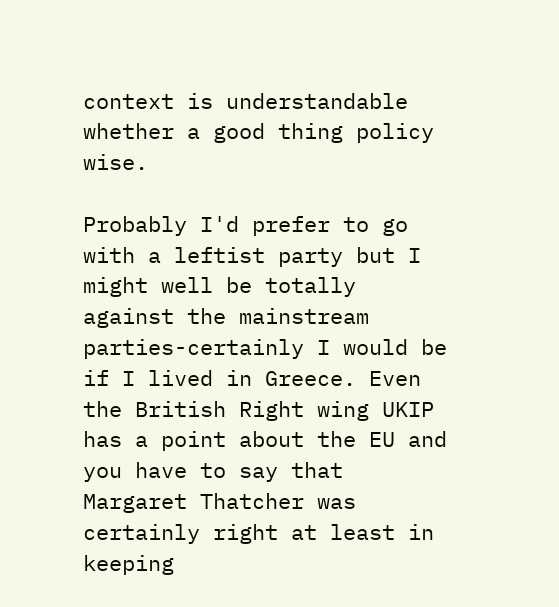context is understandable whether a good thing policy wise.

Probably I'd prefer to go with a leftist party but I might well be totally against the mainstream parties-certainly I would be if I lived in Greece. Even the British Right wing UKIP has a point about the EU and you have to say that Margaret Thatcher was certainly right at least in keeping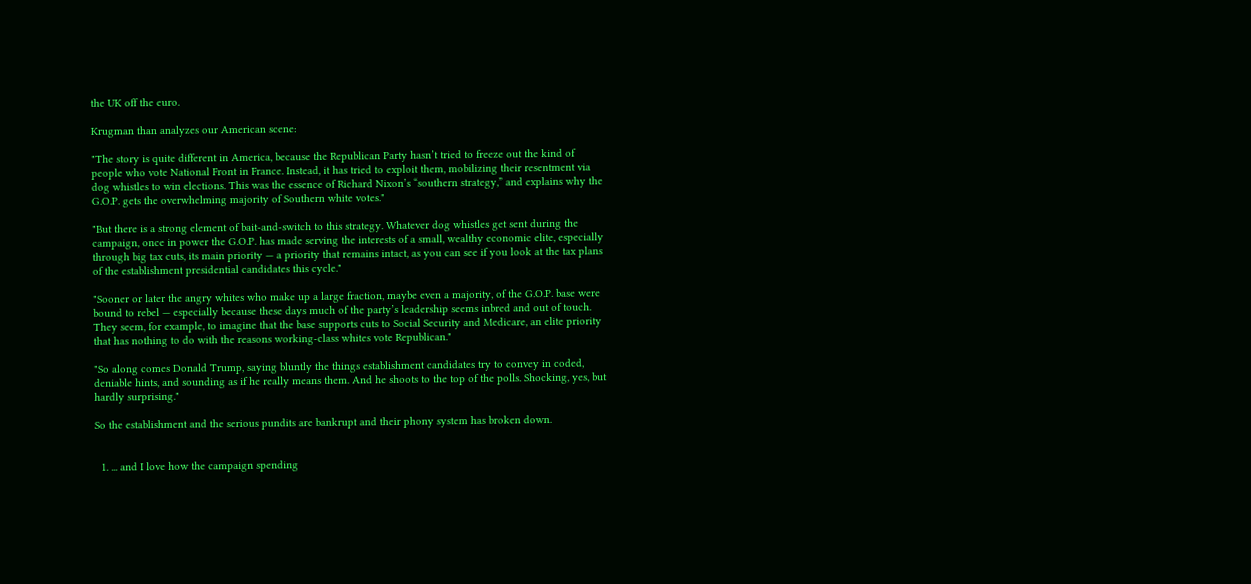the UK off the euro.

Krugman than analyzes our American scene:

"The story is quite different in America, because the Republican Party hasn’t tried to freeze out the kind of people who vote National Front in France. Instead, it has tried to exploit them, mobilizing their resentment via dog whistles to win elections. This was the essence of Richard Nixon’s “southern strategy,” and explains why the G.O.P. gets the overwhelming majority of Southern white votes."

"But there is a strong element of bait-and-switch to this strategy. Whatever dog whistles get sent during the campaign, once in power the G.O.P. has made serving the interests of a small, wealthy economic elite, especially through big tax cuts, its main priority — a priority that remains intact, as you can see if you look at the tax plans of the establishment presidential candidates this cycle."

"Sooner or later the angry whites who make up a large fraction, maybe even a majority, of the G.O.P. base were bound to rebel — especially because these days much of the party’s leadership seems inbred and out of touch. They seem, for example, to imagine that the base supports cuts to Social Security and Medicare, an elite priority that has nothing to do with the reasons working-class whites vote Republican."

"So along comes Donald Trump, saying bluntly the things establishment candidates try to convey in coded, deniable hints, and sounding as if he really means them. And he shoots to the top of the polls. Shocking, yes, but hardly surprising."

So the establishment and the serious pundits are bankrupt and their phony system has broken down.


  1. ... and I love how the campaign spending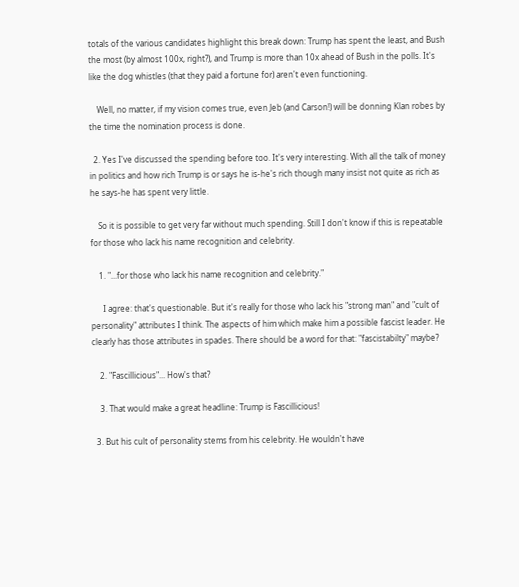totals of the various candidates highlight this break down: Trump has spent the least, and Bush the most (by almost 100x, right?), and Trump is more than 10x ahead of Bush in the polls. It's like the dog whistles (that they paid a fortune for) aren't even functioning.

    Well, no matter, if my vision comes true, even Jeb (and Carson!) will be donning Klan robes by the time the nomination process is done.

  2. Yes I've discussed the spending before too. It's very interesting. With all the talk of money in politics and how rich Trump is or says he is-he's rich though many insist not quite as rich as he says-he has spent very little.

    So it is possible to get very far without much spending. Still I don't know if this is repeatable for those who lack his name recognition and celebrity.

    1. "...for those who lack his name recognition and celebrity."

      I agree: that's questionable. But it's really for those who lack his "strong man" and "cult of personality" attributes I think. The aspects of him which make him a possible fascist leader. He clearly has those attributes in spades. There should be a word for that: "fascistabilty" maybe?

    2. "Fascillicious"... How's that?

    3. That would make a great headline: Trump is Fascillicious!

  3. But his cult of personality stems from his celebrity. He wouldn't have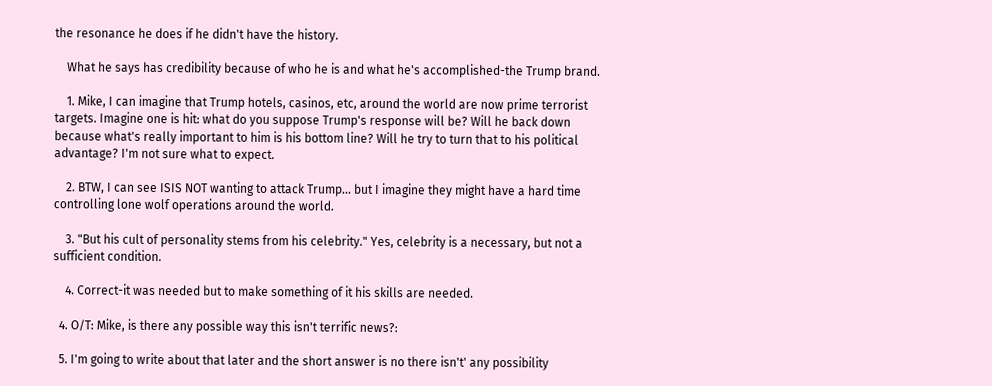the resonance he does if he didn't have the history.

    What he says has credibility because of who he is and what he's accomplished-the Trump brand.

    1. Mike, I can imagine that Trump hotels, casinos, etc, around the world are now prime terrorist targets. Imagine one is hit: what do you suppose Trump's response will be? Will he back down because what's really important to him is his bottom line? Will he try to turn that to his political advantage? I'm not sure what to expect.

    2. BTW, I can see ISIS NOT wanting to attack Trump... but I imagine they might have a hard time controlling lone wolf operations around the world.

    3. "But his cult of personality stems from his celebrity." Yes, celebrity is a necessary, but not a sufficient condition.

    4. Correct-it was needed but to make something of it his skills are needed.

  4. O/T: Mike, is there any possible way this isn't terrific news?:

  5. I'm going to write about that later and the short answer is no there isn't' any possibility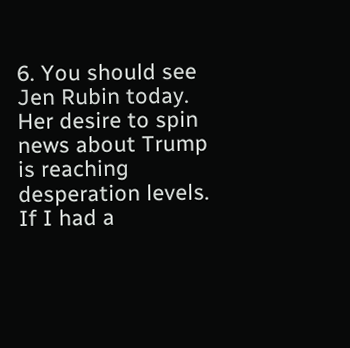6. You should see Jen Rubin today. Her desire to spin news about Trump is reaching desperation levels. If I had a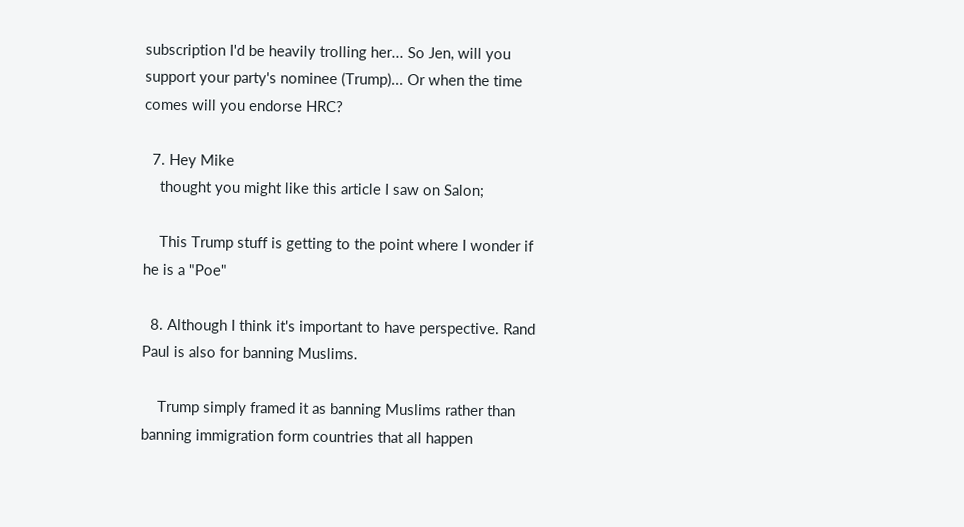subscription I'd be heavily trolling her... So Jen, will you support your party's nominee (Trump)... Or when the time comes will you endorse HRC?

  7. Hey Mike
    thought you might like this article I saw on Salon;

    This Trump stuff is getting to the point where I wonder if he is a "Poe"

  8. Although I think it's important to have perspective. Rand Paul is also for banning Muslims.

    Trump simply framed it as banning Muslims rather than banning immigration form countries that all happen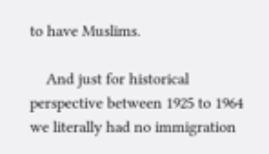to have Muslims.

    And just for historical perspective between 1925 to 1964 we literally had no immigration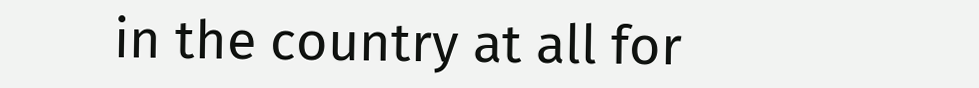in the country at all for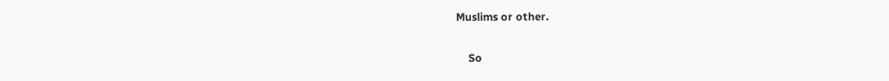Muslims or other.

    So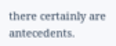there certainly are antecedents.